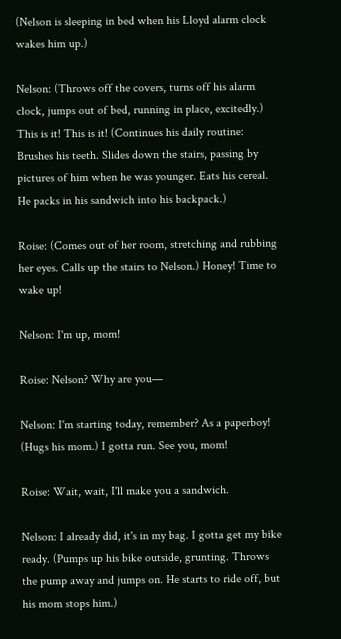(Nelson is sleeping in bed when his Lloyd alarm clock wakes him up.)

Nelson: (Throws off the covers, turns off his alarm clock, jumps out of bed, running in place, excitedly.) This is it! This is it! (Continues his daily routine: Brushes his teeth. Slides down the stairs, passing by pictures of him when he was younger. Eats his cereal. He packs in his sandwich into his backpack.)

Roise: (Comes out of her room, stretching and rubbing her eyes. Calls up the stairs to Nelson.) Honey! Time to wake up!

Nelson: I'm up, mom!

Roise: Nelson? Why are you—

Nelson: I'm starting today, remember? As a paperboy! (Hugs his mom.) I gotta run. See you, mom!

Roise: Wait, wait, I'll make you a sandwich.

Nelson: I already did, it's in my bag. I gotta get my bike ready. (Pumps up his bike outside, grunting. Throws the pump away and jumps on. He starts to ride off, but his mom stops him.)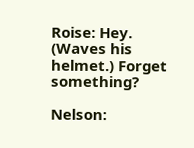Roise: Hey. (Waves his helmet.) Forget something?

Nelson: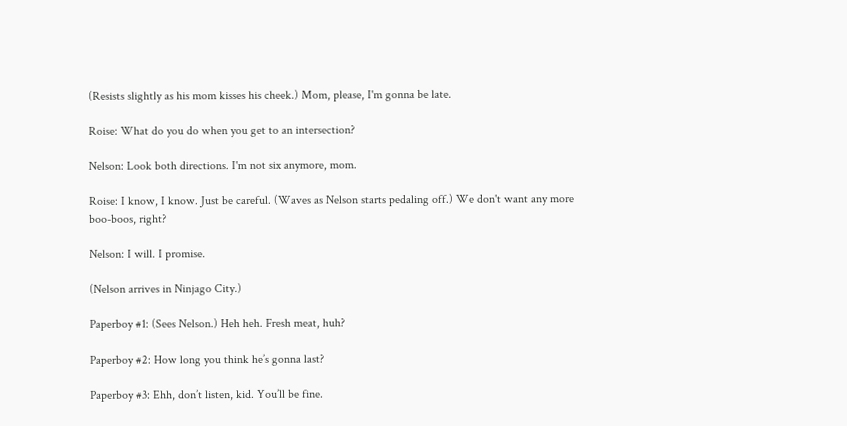(Resists slightly as his mom kisses his cheek.) Mom, please, I'm gonna be late.

Roise: What do you do when you get to an intersection?

Nelson: Look both directions. I'm not six anymore, mom.

Roise: I know, I know. Just be careful. (Waves as Nelson starts pedaling off.) We don't want any more boo-boos, right?

Nelson: I will. I promise.

(Nelson arrives in Ninjago City.)

Paperboy #1: (Sees Nelson.) Heh heh. Fresh meat, huh?

Paperboy #2: How long you think he’s gonna last?

Paperboy #3: Ehh, don’t listen, kid. You’ll be fine.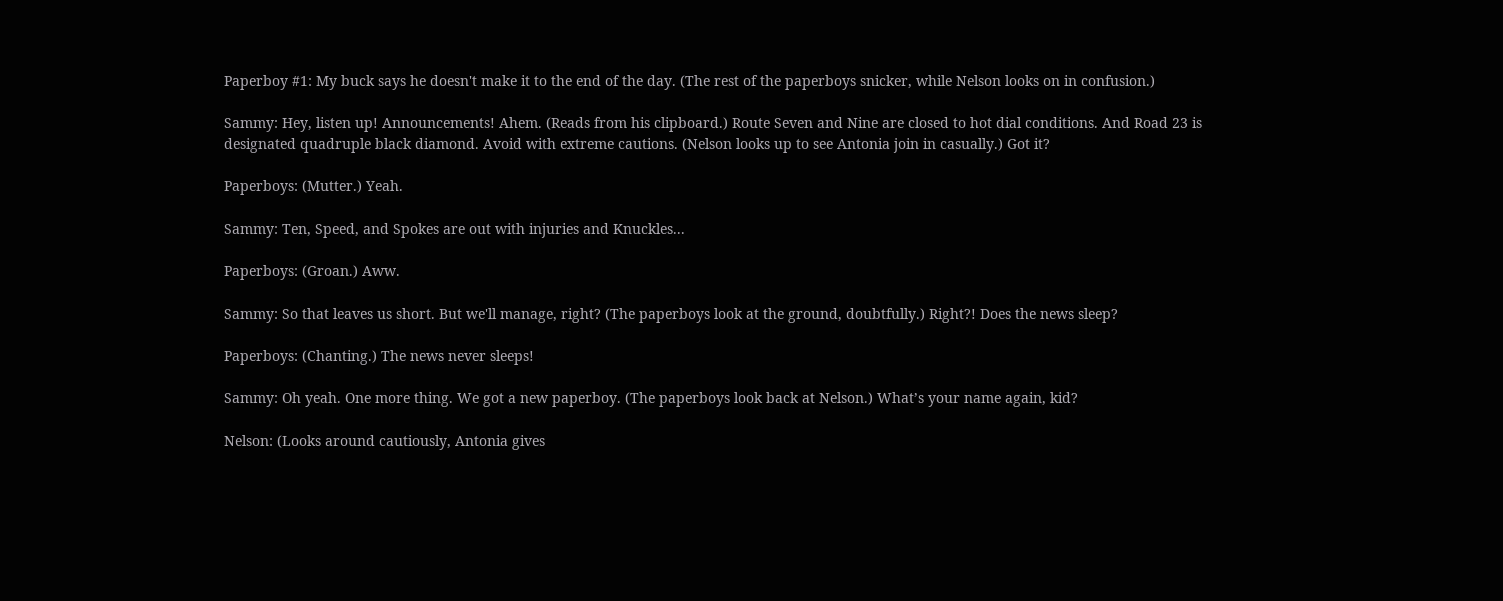Paperboy #1: My buck says he doesn't make it to the end of the day. (The rest of the paperboys snicker, while Nelson looks on in confusion.)

Sammy: Hey, listen up! Announcements! Ahem. (Reads from his clipboard.) Route Seven and Nine are closed to hot dial conditions. And Road 23 is designated quadruple black diamond. Avoid with extreme cautions. (Nelson looks up to see Antonia join in casually.) Got it?

Paperboys: (Mutter.) Yeah.

Sammy: Ten, Speed, and Spokes are out with injuries and Knuckles...

Paperboys: (Groan.) Aww.

Sammy: So that leaves us short. But we'll manage, right? (The paperboys look at the ground, doubtfully.) Right?! Does the news sleep?

Paperboys: (Chanting.) The news never sleeps!

Sammy: Oh yeah. One more thing. We got a new paperboy. (The paperboys look back at Nelson.) What’s your name again, kid?

Nelson: (Looks around cautiously, Antonia gives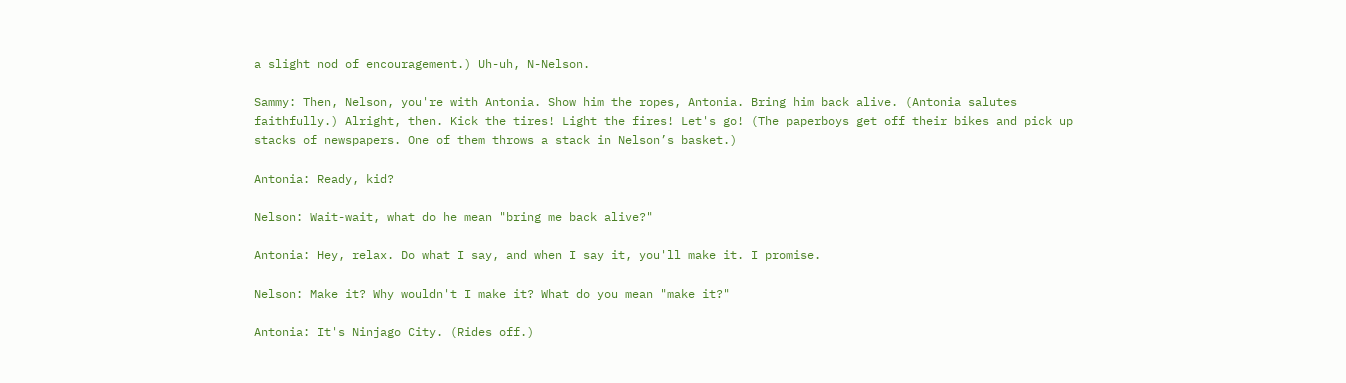a slight nod of encouragement.) Uh-uh, N-Nelson.

Sammy: Then, Nelson, you're with Antonia. Show him the ropes, Antonia. Bring him back alive. (Antonia salutes faithfully.) Alright, then. Kick the tires! Light the fires! Let's go! (The paperboys get off their bikes and pick up stacks of newspapers. One of them throws a stack in Nelson’s basket.)

Antonia: Ready, kid?

Nelson: Wait-wait, what do he mean "bring me back alive?"

Antonia: Hey, relax. Do what I say, and when I say it, you'll make it. I promise.

Nelson: Make it? Why wouldn't I make it? What do you mean "make it?"

Antonia: It's Ninjago City. (Rides off.)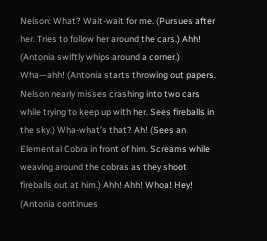Nelson: What? Wait-wait for me. (Pursues after her. Tries to follow her around the cars.) Ahh! (Antonia swiftly whips around a corner.) Wha—ahh! (Antonia starts throwing out papers. Nelson nearly misses crashing into two cars while trying to keep up with her. Sees fireballs in the sky.) Wha-what’s that? Ah! (Sees an Elemental Cobra in front of him. Screams while weaving around the cobras as they shoot fireballs out at him.) Ahh! Ahh! Whoa! Hey! (Antonia continues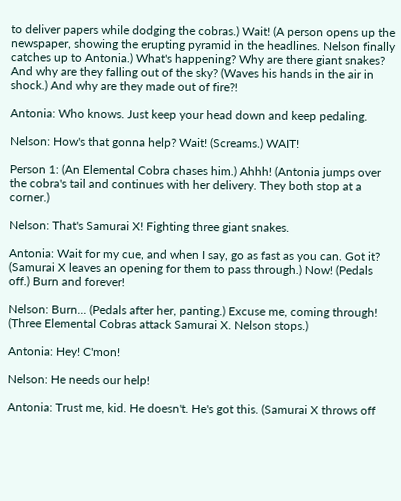to deliver papers while dodging the cobras.) Wait! (A person opens up the newspaper, showing the erupting pyramid in the headlines. Nelson finally catches up to Antonia.) What's happening? Why are there giant snakes? And why are they falling out of the sky? (Waves his hands in the air in shock.) And why are they made out of fire?!

Antonia: Who knows. Just keep your head down and keep pedaling.

Nelson: How's that gonna help? Wait! (Screams.) WAIT!

Person 1: (An Elemental Cobra chases him.) Ahhh! (Antonia jumps over the cobra's tail and continues with her delivery. They both stop at a corner.)

Nelson: That's Samurai X! Fighting three giant snakes.

Antonia: Wait for my cue, and when I say, go as fast as you can. Got it? (Samurai X leaves an opening for them to pass through.) Now! (Pedals off.) Burn and forever!

Nelson: Burn... (Pedals after her, panting.) Excuse me, coming through! (Three Elemental Cobras attack Samurai X. Nelson stops.)

Antonia: Hey! C'mon!

Nelson: He needs our help!

Antonia: Trust me, kid. He doesn't. He's got this. (Samurai X throws off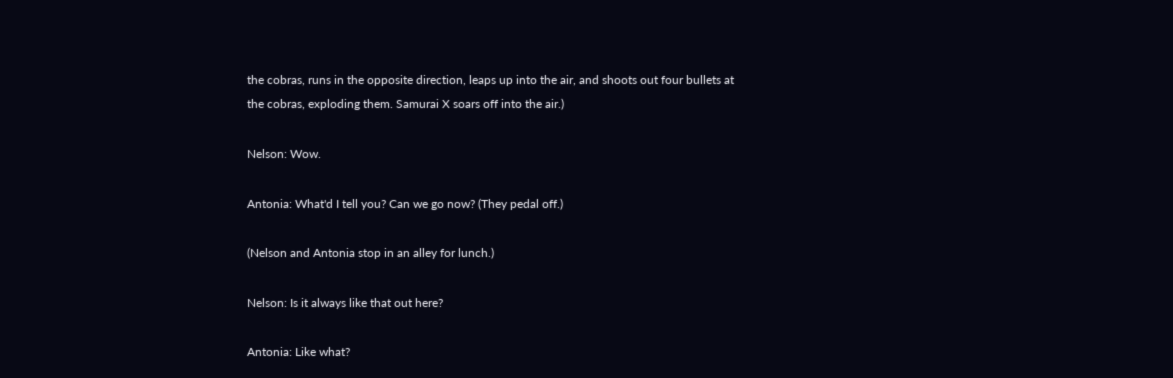the cobras, runs in the opposite direction, leaps up into the air, and shoots out four bullets at the cobras, exploding them. Samurai X soars off into the air.)

Nelson: Wow.

Antonia: What'd I tell you? Can we go now? (They pedal off.)

(Nelson and Antonia stop in an alley for lunch.)

Nelson: Is it always like that out here?

Antonia: Like what?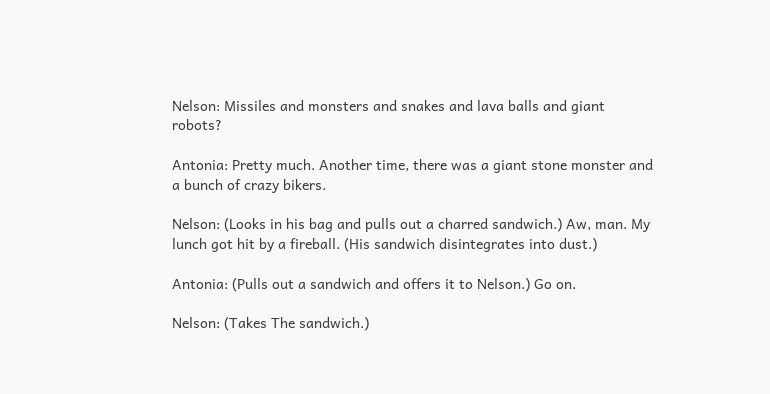Nelson: Missiles and monsters and snakes and lava balls and giant robots?

Antonia: Pretty much. Another time, there was a giant stone monster and a bunch of crazy bikers.

Nelson: (Looks in his bag and pulls out a charred sandwich.) Aw, man. My lunch got hit by a fireball. (His sandwich disintegrates into dust.)

Antonia: (Pulls out a sandwich and offers it to Nelson.) Go on.

Nelson: (Takes The sandwich.)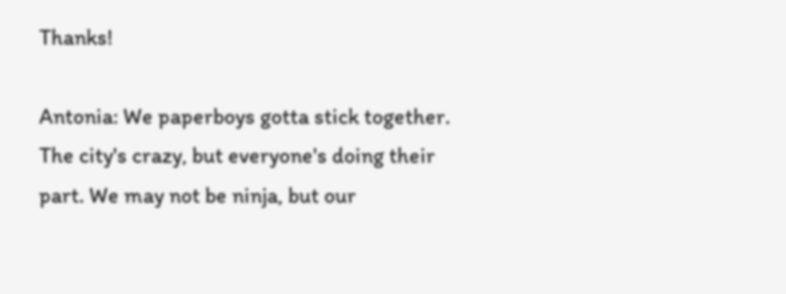Thanks!

Antonia: We paperboys gotta stick together. The city's crazy, but everyone's doing their part. We may not be ninja, but our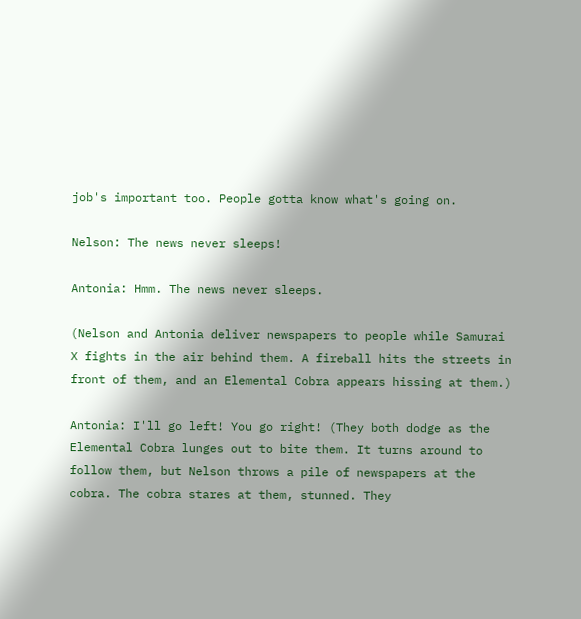job's important too. People gotta know what's going on.

Nelson: The news never sleeps!

Antonia: Hmm. The news never sleeps.

(Nelson and Antonia deliver newspapers to people while Samurai X fights in the air behind them. A fireball hits the streets in front of them, and an Elemental Cobra appears hissing at them.)

Antonia: I'll go left! You go right! (They both dodge as the Elemental Cobra lunges out to bite them. It turns around to follow them, but Nelson throws a pile of newspapers at the cobra. The cobra stares at them, stunned. They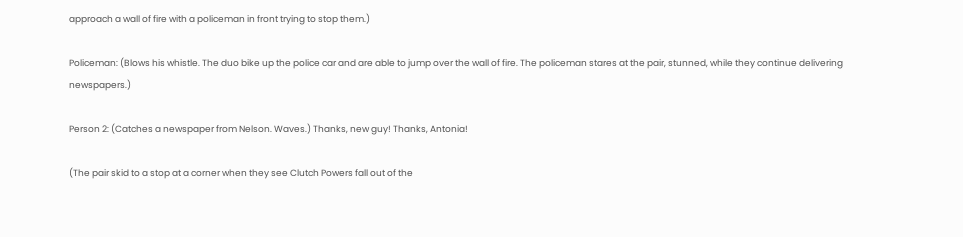approach a wall of fire with a policeman in front trying to stop them.)

Policeman: (Blows his whistle. The duo bike up the police car and are able to jump over the wall of fire. The policeman stares at the pair, stunned, while they continue delivering newspapers.)

Person 2: (Catches a newspaper from Nelson. Waves.) Thanks, new guy! Thanks, Antonia!

(The pair skid to a stop at a corner when they see Clutch Powers fall out of the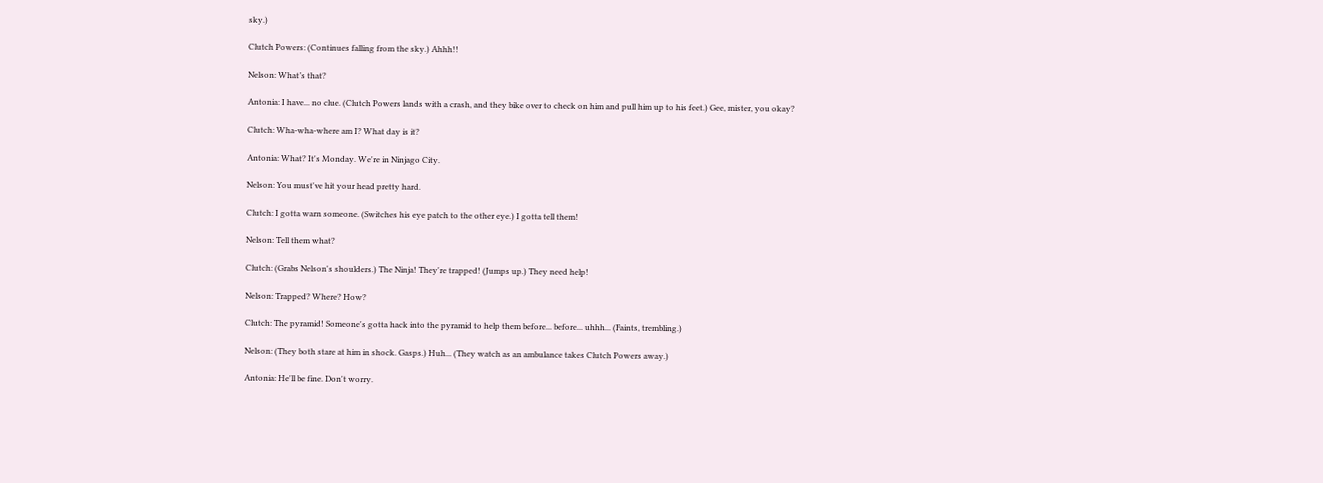sky.)

Clutch Powers: (Continues falling from the sky.) Ahhh!!

Nelson: What’s that?

Antonia: I have... no clue. (Clutch Powers lands with a crash, and they bike over to check on him and pull him up to his feet.) Gee, mister, you okay?

Clutch: Wha-wha-where am I? What day is it?

Antonia: What? It's Monday. We're in Ninjago City.

Nelson: You must've hit your head pretty hard.

Clutch: I gotta warn someone. (Switches his eye patch to the other eye.) I gotta tell them!

Nelson: Tell them what?

Clutch: (Grabs Nelson's shoulders.) The Ninja! They're trapped! (Jumps up.) They need help!

Nelson: Trapped? Where? How?

Clutch: The pyramid! Someone's gotta hack into the pyramid to help them before... before... uhhh... (Faints, trembling.)

Nelson: (They both stare at him in shock. Gasps.) Huh... (They watch as an ambulance takes Clutch Powers away.)

Antonia: He'll be fine. Don't worry.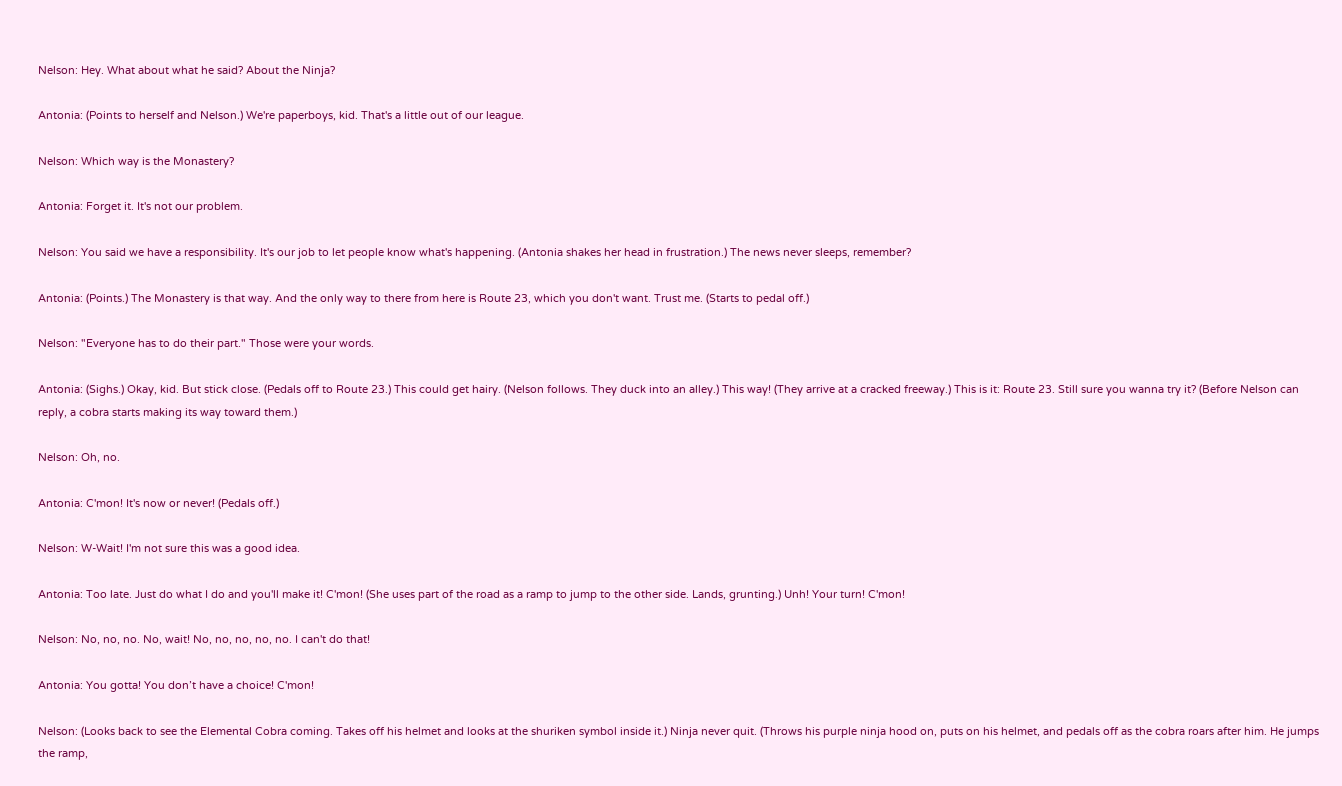Nelson: Hey. What about what he said? About the Ninja?

Antonia: (Points to herself and Nelson.) We're paperboys, kid. That's a little out of our league.

Nelson: Which way is the Monastery?

Antonia: Forget it. It's not our problem.

Nelson: You said we have a responsibility. It's our job to let people know what's happening. (Antonia shakes her head in frustration.) The news never sleeps, remember?

Antonia: (Points.) The Monastery is that way. And the only way to there from here is Route 23, which you don't want. Trust me. (Starts to pedal off.)

Nelson: "Everyone has to do their part." Those were your words.

Antonia: (Sighs.) Okay, kid. But stick close. (Pedals off to Route 23.) This could get hairy. (Nelson follows. They duck into an alley.) This way! (They arrive at a cracked freeway.) This is it: Route 23. Still sure you wanna try it? (Before Nelson can reply, a cobra starts making its way toward them.)

Nelson: Oh, no.

Antonia: C'mon! It's now or never! (Pedals off.)

Nelson: W-Wait! I'm not sure this was a good idea.

Antonia: Too late. Just do what I do and you'll make it! C'mon! (She uses part of the road as a ramp to jump to the other side. Lands, grunting.) Unh! Your turn! C'mon!

Nelson: No, no, no. No, wait! No, no, no, no, no. I can't do that!

Antonia: You gotta! You don’t have a choice! C'mon!

Nelson: (Looks back to see the Elemental Cobra coming. Takes off his helmet and looks at the shuriken symbol inside it.) Ninja never quit. (Throws his purple ninja hood on, puts on his helmet, and pedals off as the cobra roars after him. He jumps the ramp,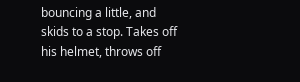bouncing a little, and skids to a stop. Takes off his helmet, throws off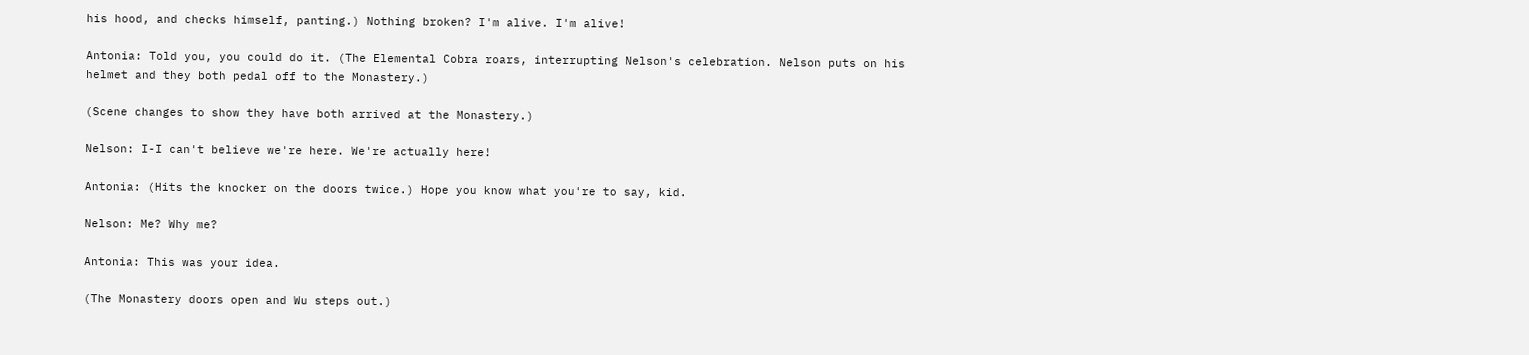his hood, and checks himself, panting.) Nothing broken? I'm alive. I'm alive!

Antonia: Told you, you could do it. (The Elemental Cobra roars, interrupting Nelson's celebration. Nelson puts on his helmet and they both pedal off to the Monastery.)

(Scene changes to show they have both arrived at the Monastery.)

Nelson: I-I can't believe we're here. We're actually here!

Antonia: (Hits the knocker on the doors twice.) Hope you know what you're to say, kid.

Nelson: Me? Why me?

Antonia: This was your idea.

(The Monastery doors open and Wu steps out.)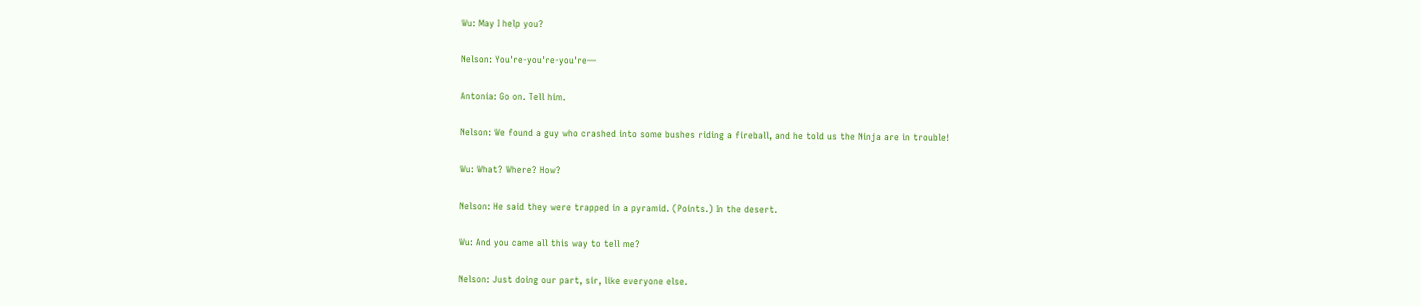Wu: May I help you?

Nelson: You're-you're-you're—

Antonia: Go on. Tell him.

Nelson: We found a guy who crashed into some bushes riding a fireball, and he told us the Ninja are in trouble!

Wu: What? Where? How?

Nelson: He said they were trapped in a pyramid. (Points.) In the desert.

Wu: And you came all this way to tell me?

Nelson: Just doing our part, sir, like everyone else.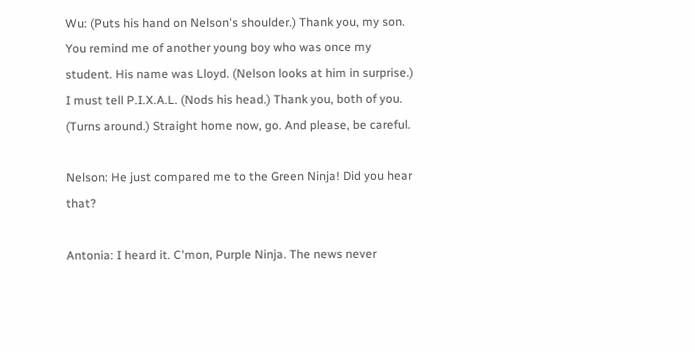Wu: (Puts his hand on Nelson's shoulder.) Thank you, my son. You remind me of another young boy who was once my student. His name was Lloyd. (Nelson looks at him in surprise.) I must tell P.I.X.A.L. (Nods his head.) Thank you, both of you. (Turns around.) Straight home now, go. And please, be careful.

Nelson: He just compared me to the Green Ninja! Did you hear that?

Antonia: I heard it. C'mon, Purple Ninja. The news never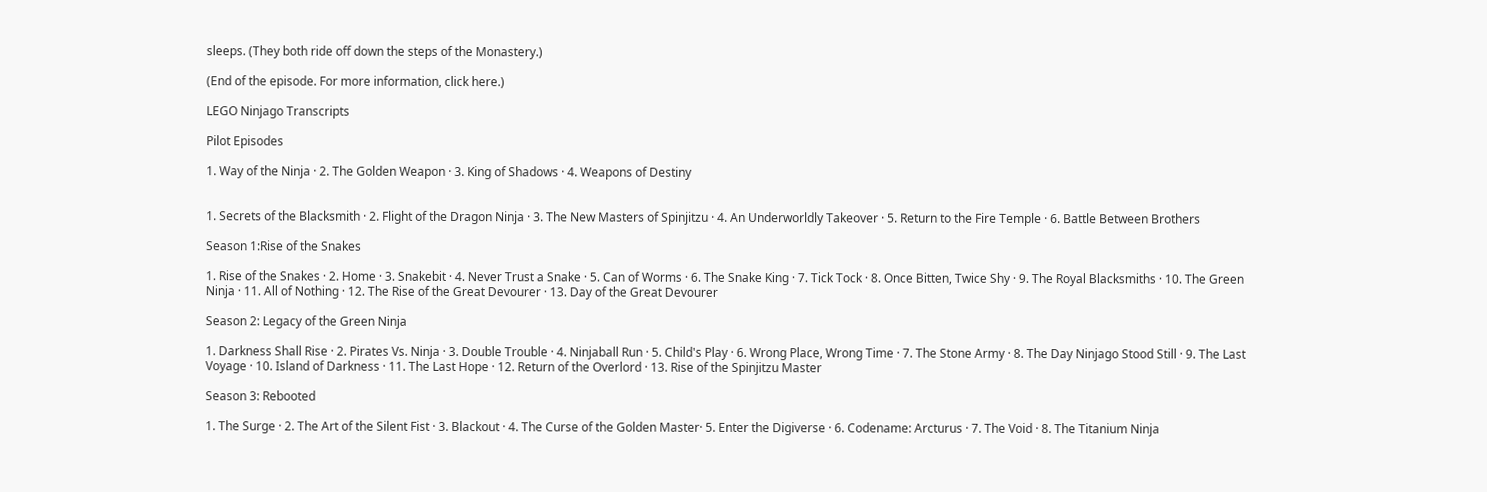sleeps. (They both ride off down the steps of the Monastery.)

(End of the episode. For more information, click here.)

LEGO Ninjago Transcripts

Pilot Episodes

1. Way of the Ninja · 2. The Golden Weapon · 3. King of Shadows · 4. Weapons of Destiny


1. Secrets of the Blacksmith · 2. Flight of the Dragon Ninja · 3. The New Masters of Spinjitzu · 4. An Underworldly Takeover · 5. Return to the Fire Temple · 6. Battle Between Brothers

Season 1:Rise of the Snakes

1. Rise of the Snakes · 2. Home · 3. Snakebit · 4. Never Trust a Snake · 5. Can of Worms · 6. The Snake King · 7. Tick Tock · 8. Once Bitten, Twice Shy · 9. The Royal Blacksmiths · 10. The Green Ninja · 11. All of Nothing · 12. The Rise of the Great Devourer · 13. Day of the Great Devourer

Season 2: Legacy of the Green Ninja

1. Darkness Shall Rise · 2. Pirates Vs. Ninja · 3. Double Trouble · 4. Ninjaball Run · 5. Child's Play · 6. Wrong Place, Wrong Time · 7. The Stone Army · 8. The Day Ninjago Stood Still · 9. The Last Voyage · 10. Island of Darkness · 11. The Last Hope · 12. Return of the Overlord · 13. Rise of the Spinjitzu Master

Season 3: Rebooted

1. The Surge · 2. The Art of the Silent Fist · 3. Blackout · 4. The Curse of the Golden Master· 5. Enter the Digiverse · 6. Codename: Arcturus · 7. The Void · 8. The Titanium Ninja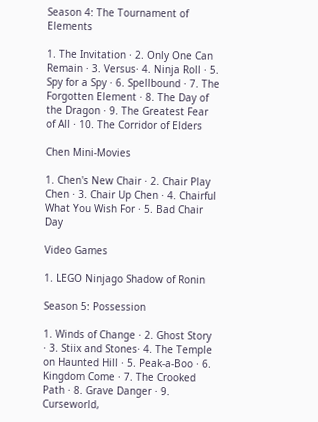Season 4: The Tournament of Elements

1. The Invitation · 2. Only One Can Remain · 3. Versus· 4. Ninja Roll · 5. Spy for a Spy · 6. Spellbound · 7. The Forgotten Element · 8. The Day of the Dragon · 9. The Greatest Fear of All · 10. The Corridor of Elders

Chen Mini-Movies

1. Chen's New Chair · 2. Chair Play Chen · 3. Chair Up Chen · 4. Chairful What You Wish For · 5. Bad Chair Day

Video Games

1. LEGO Ninjago Shadow of Ronin

Season 5: Possession

1. Winds of Change · 2. Ghost Story · 3. Stiix and Stones· 4. The Temple on Haunted Hill · 5. Peak-a-Boo · 6. Kingdom Come · 7. The Crooked Path · 8. Grave Danger · 9. Curseworld,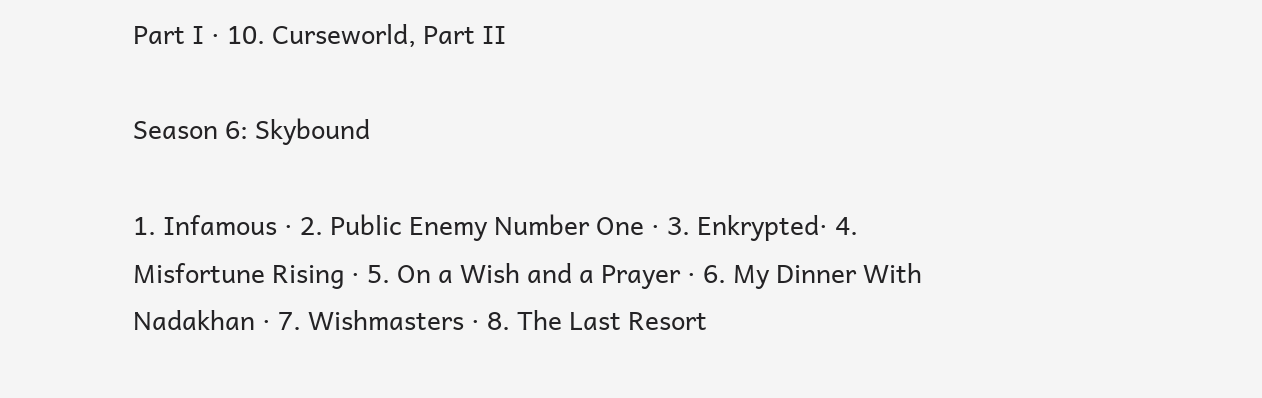Part I · 10. Curseworld, Part II

Season 6: Skybound

1. Infamous · 2. Public Enemy Number One · 3. Enkrypted· 4. Misfortune Rising · 5. On a Wish and a Prayer · 6. My Dinner With Nadakhan · 7. Wishmasters · 8. The Last Resort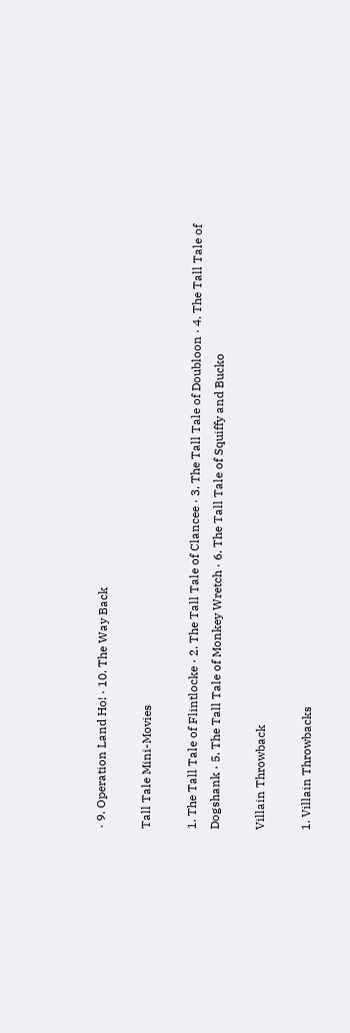· 9. Operation Land Ho! · 10. The Way Back

Tall Tale Mini-Movies

1. The Tall Tale of Flintlocke · 2. The Tall Tale of Clancee · 3. The Tall Tale of Doubloon · 4. The Tall Tale of Dogshank · 5. The Tall Tale of Monkey Wretch · 6. The Tall Tale of Squiffy and Bucko

Villain Throwback

1. Villain Throwbacks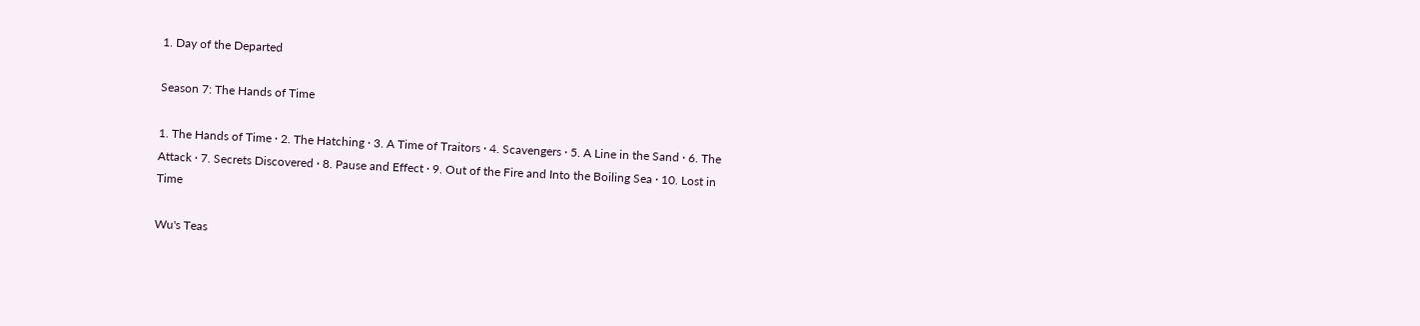1. Day of the Departed

Season 7: The Hands of Time

1. The Hands of Time · 2. The Hatching · 3. A Time of Traitors · 4. Scavengers · 5. A Line in the Sand · 6. The Attack · 7. Secrets Discovered · 8. Pause and Effect · 9. Out of the Fire and Into the Boiling Sea · 10. Lost in Time

Wu's Teas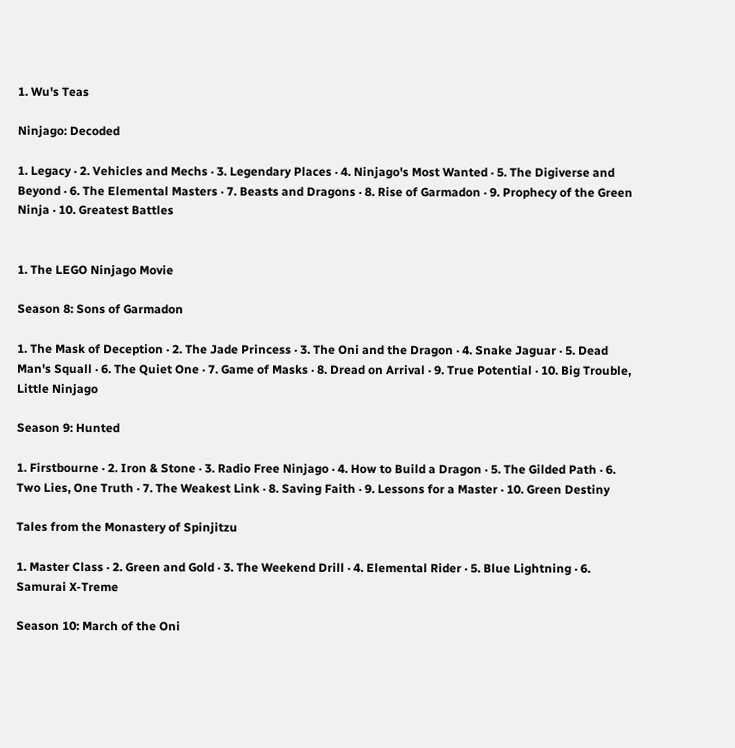1. Wu's Teas

Ninjago: Decoded

1. Legacy · 2. Vehicles and Mechs · 3. Legendary Places · 4. Ninjago's Most Wanted · 5. The Digiverse and Beyond · 6. The Elemental Masters · 7. Beasts and Dragons · 8. Rise of Garmadon · 9. Prophecy of the Green Ninja · 10. Greatest Battles


1. The LEGO Ninjago Movie

Season 8: Sons of Garmadon

1. The Mask of Deception · 2. The Jade Princess · 3. The Oni and the Dragon · 4. Snake Jaguar · 5. Dead Man's Squall · 6. The Quiet One · 7. Game of Masks · 8. Dread on Arrival · 9. True Potential · 10. Big Trouble, Little Ninjago

Season 9: Hunted

1. Firstbourne · 2. Iron & Stone · 3. Radio Free Ninjago · 4. How to Build a Dragon · 5. The Gilded Path · 6. Two Lies, One Truth · 7. The Weakest Link · 8. Saving Faith · 9. Lessons for a Master · 10. Green Destiny

Tales from the Monastery of Spinjitzu

1. Master Class · 2. Green and Gold · 3. The Weekend Drill · 4. Elemental Rider · 5. Blue Lightning · 6. Samurai X-Treme

Season 10: March of the Oni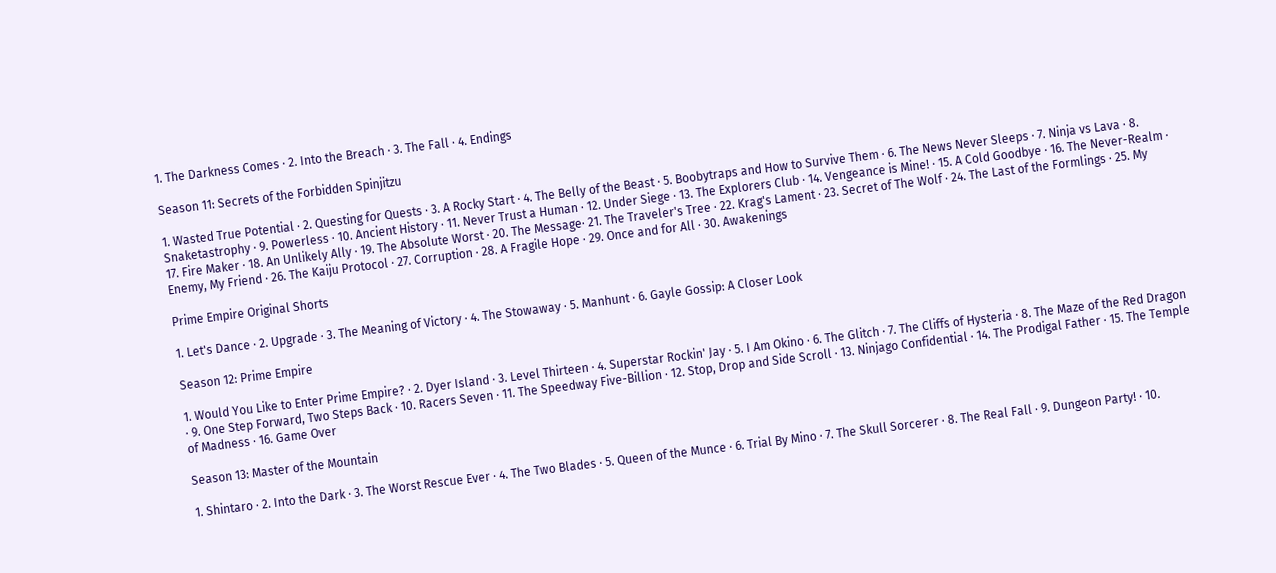1. The Darkness Comes · 2. Into the Breach · 3. The Fall · 4. Endings

Season 11: Secrets of the Forbidden Spinjitzu

1. Wasted True Potential · 2. Questing for Quests · 3. A Rocky Start · 4. The Belly of the Beast · 5. Boobytraps and How to Survive Them · 6. The News Never Sleeps · 7. Ninja vs Lava · 8. Snaketastrophy · 9. Powerless · 10. Ancient History · 11. Never Trust a Human · 12. Under Siege · 13. The Explorers Club · 14. Vengeance is Mine! · 15. A Cold Goodbye · 16. The Never-Realm · 17. Fire Maker · 18. An Unlikely Ally · 19. The Absolute Worst · 20. The Message· 21. The Traveler's Tree · 22. Krag's Lament · 23. Secret of The Wolf · 24. The Last of the Formlings · 25. My Enemy, My Friend · 26. The Kaiju Protocol · 27. Corruption · 28. A Fragile Hope · 29. Once and for All · 30. Awakenings

Prime Empire Original Shorts

1. Let's Dance · 2. Upgrade · 3. The Meaning of Victory · 4. The Stowaway · 5. Manhunt · 6. Gayle Gossip: A Closer Look

Season 12: Prime Empire

1. Would You Like to Enter Prime Empire? · 2. Dyer Island · 3. Level Thirteen · 4. Superstar Rockin' Jay · 5. I Am Okino · 6. The Glitch · 7. The Cliffs of Hysteria · 8. The Maze of the Red Dragon · 9. One Step Forward, Two Steps Back · 10. Racers Seven · 11. The Speedway Five-Billion · 12. Stop, Drop and Side Scroll · 13. Ninjago Confidential · 14. The Prodigal Father · 15. The Temple of Madness · 16. Game Over

Season 13: Master of the Mountain

1. Shintaro · 2. Into the Dark · 3. The Worst Rescue Ever · 4. The Two Blades · 5. Queen of the Munce · 6. Trial By Mino · 7. The Skull Sorcerer · 8. The Real Fall · 9. Dungeon Party! · 10.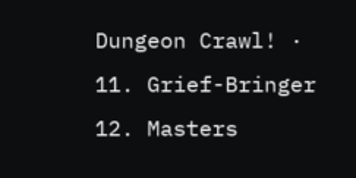Dungeon Crawl! · 11. Grief-Bringer 12. Masters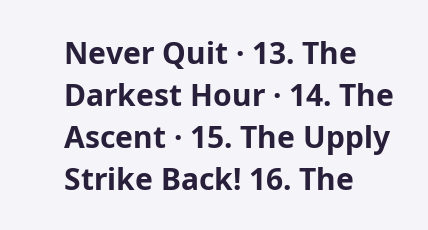Never Quit · 13. The Darkest Hour · 14. The Ascent · 15. The Upply Strike Back! 16. The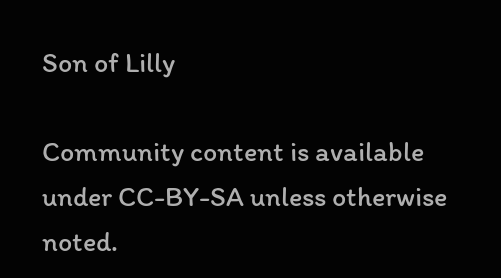Son of Lilly

Community content is available under CC-BY-SA unless otherwise noted.